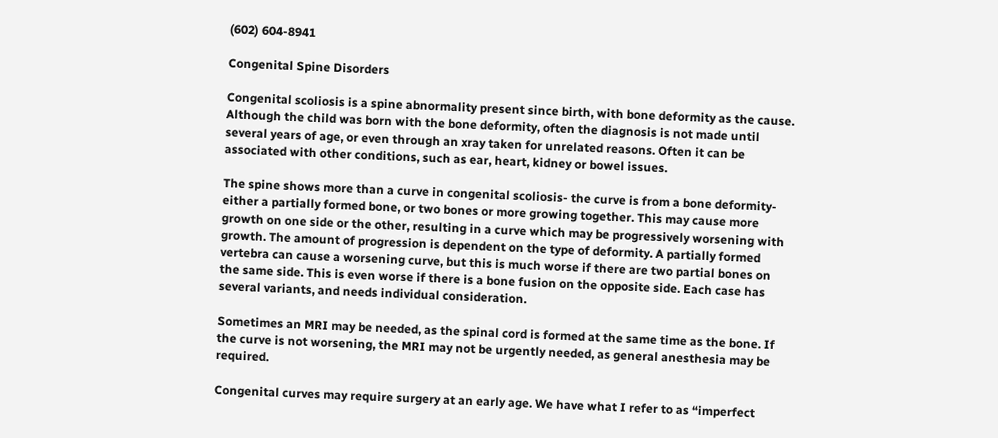(602) 604-8941

Congenital Spine Disorders

Congenital scoliosis is a spine abnormality present since birth, with bone deformity as the cause. Although the child was born with the bone deformity, often the diagnosis is not made until several years of age, or even through an xray taken for unrelated reasons. Often it can be associated with other conditions, such as ear, heart, kidney or bowel issues.

The spine shows more than a curve in congenital scoliosis- the curve is from a bone deformity- either a partially formed bone, or two bones or more growing together. This may cause more growth on one side or the other, resulting in a curve which may be progressively worsening with growth. The amount of progression is dependent on the type of deformity. A partially formed vertebra can cause a worsening curve, but this is much worse if there are two partial bones on the same side. This is even worse if there is a bone fusion on the opposite side. Each case has several variants, and needs individual consideration.

Sometimes an MRI may be needed, as the spinal cord is formed at the same time as the bone. If the curve is not worsening, the MRI may not be urgently needed, as general anesthesia may be required.

Congenital curves may require surgery at an early age. We have what I refer to as “imperfect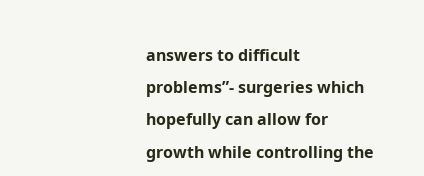answers to difficult problems”- surgeries which hopefully can allow for growth while controlling the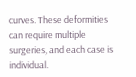curves. These deformities can require multiple surgeries, and each case is individual.